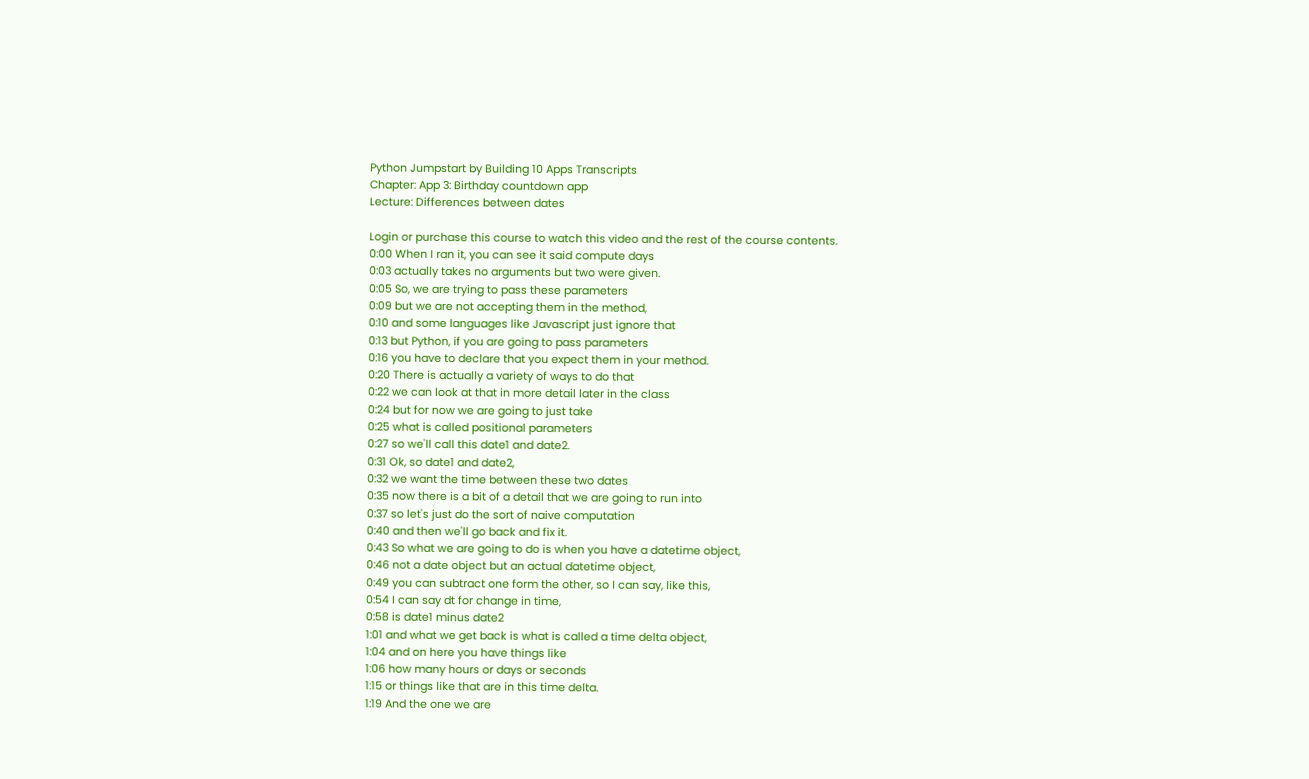Python Jumpstart by Building 10 Apps Transcripts
Chapter: App 3: Birthday countdown app
Lecture: Differences between dates

Login or purchase this course to watch this video and the rest of the course contents.
0:00 When I ran it, you can see it said compute days
0:03 actually takes no arguments but two were given.
0:05 So, we are trying to pass these parameters
0:09 but we are not accepting them in the method,
0:10 and some languages like Javascript just ignore that
0:13 but Python, if you are going to pass parameters
0:16 you have to declare that you expect them in your method.
0:20 There is actually a variety of ways to do that
0:22 we can look at that in more detail later in the class
0:24 but for now we are going to just take
0:25 what is called positional parameters
0:27 so we'll call this date1 and date2.
0:31 Ok, so date1 and date2,
0:32 we want the time between these two dates
0:35 now there is a bit of a detail that we are going to run into
0:37 so let's just do the sort of naive computation
0:40 and then we'll go back and fix it.
0:43 So what we are going to do is when you have a datetime object,
0:46 not a date object but an actual datetime object,
0:49 you can subtract one form the other, so I can say, like this,
0:54 I can say dt for change in time,
0:58 is date1 minus date2
1:01 and what we get back is what is called a time delta object,
1:04 and on here you have things like
1:06 how many hours or days or seconds
1:15 or things like that are in this time delta.
1:19 And the one we are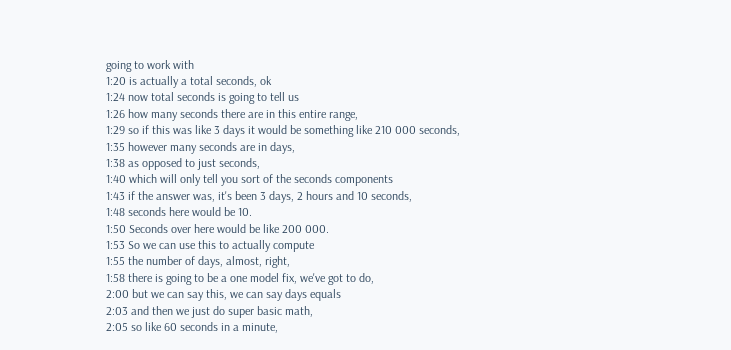going to work with
1:20 is actually a total seconds, ok
1:24 now total seconds is going to tell us
1:26 how many seconds there are in this entire range,
1:29 so if this was like 3 days it would be something like 210 000 seconds,
1:35 however many seconds are in days,
1:38 as opposed to just seconds,
1:40 which will only tell you sort of the seconds components
1:43 if the answer was, it's been 3 days, 2 hours and 10 seconds,
1:48 seconds here would be 10.
1:50 Seconds over here would be like 200 000.
1:53 So we can use this to actually compute
1:55 the number of days, almost, right,
1:58 there is going to be a one model fix, we've got to do,
2:00 but we can say this, we can say days equals
2:03 and then we just do super basic math,
2:05 so like 60 seconds in a minute,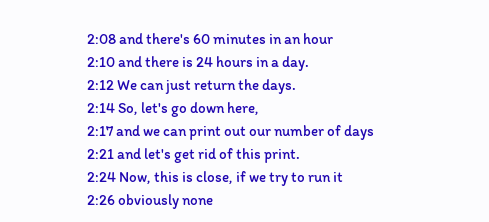2:08 and there's 60 minutes in an hour
2:10 and there is 24 hours in a day.
2:12 We can just return the days.
2:14 So, let's go down here,
2:17 and we can print out our number of days
2:21 and let's get rid of this print.
2:24 Now, this is close, if we try to run it
2:26 obviously none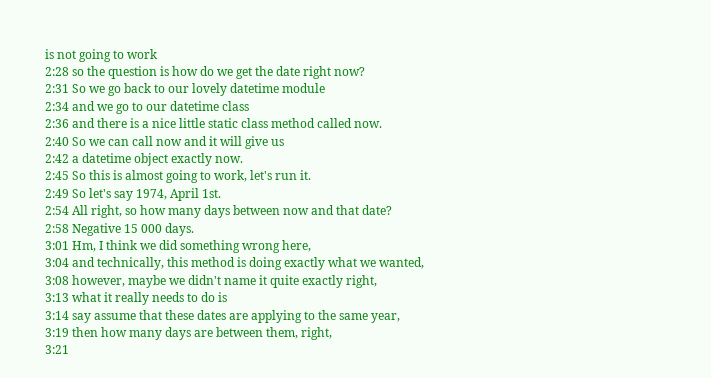is not going to work
2:28 so the question is how do we get the date right now?
2:31 So we go back to our lovely datetime module
2:34 and we go to our datetime class
2:36 and there is a nice little static class method called now.
2:40 So we can call now and it will give us
2:42 a datetime object exactly now.
2:45 So this is almost going to work, let's run it.
2:49 So let's say 1974, April 1st.
2:54 All right, so how many days between now and that date?
2:58 Negative 15 000 days.
3:01 Hm, I think we did something wrong here,
3:04 and technically, this method is doing exactly what we wanted,
3:08 however, maybe we didn't name it quite exactly right,
3:13 what it really needs to do is
3:14 say assume that these dates are applying to the same year,
3:19 then how many days are between them, right,
3:21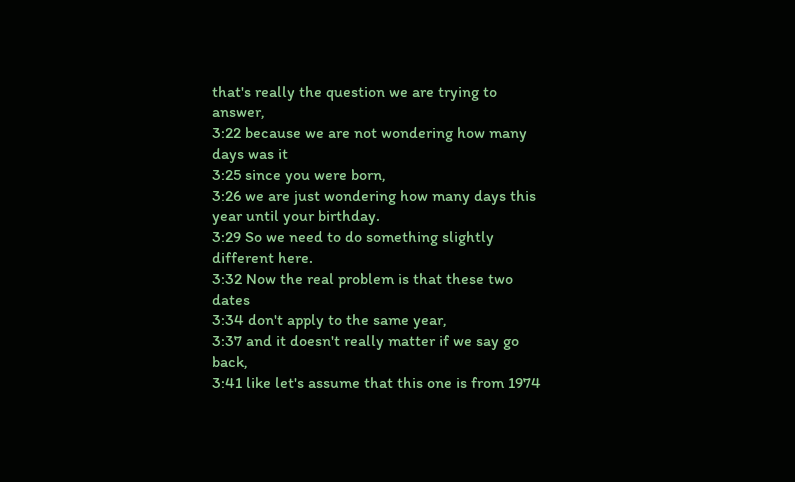that's really the question we are trying to answer,
3:22 because we are not wondering how many days was it
3:25 since you were born,
3:26 we are just wondering how many days this year until your birthday.
3:29 So we need to do something slightly different here.
3:32 Now the real problem is that these two dates
3:34 don't apply to the same year,
3:37 and it doesn't really matter if we say go back,
3:41 like let's assume that this one is from 1974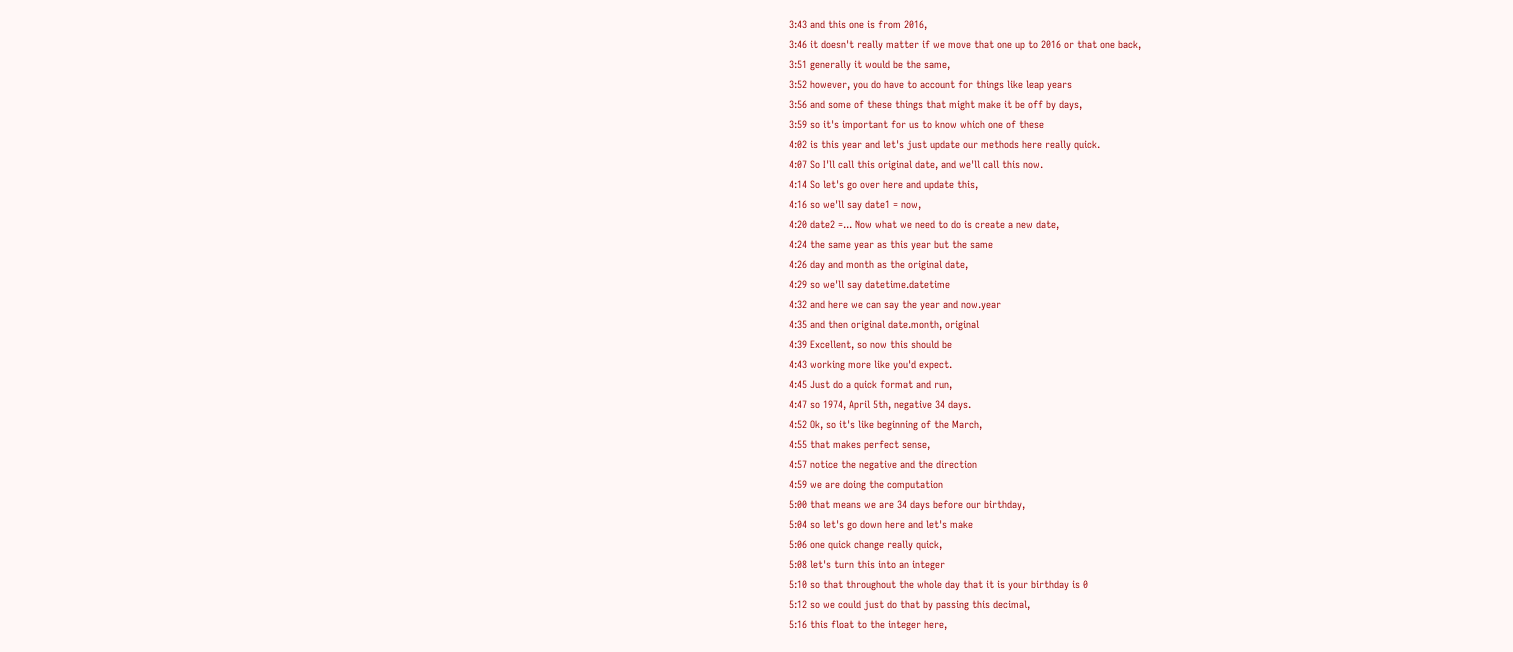3:43 and this one is from 2016,
3:46 it doesn't really matter if we move that one up to 2016 or that one back,
3:51 generally it would be the same,
3:52 however, you do have to account for things like leap years
3:56 and some of these things that might make it be off by days,
3:59 so it's important for us to know which one of these
4:02 is this year and let's just update our methods here really quick.
4:07 So I'll call this original date, and we'll call this now.
4:14 So let's go over here and update this,
4:16 so we'll say date1 = now,
4:20 date2 =... Now what we need to do is create a new date,
4:24 the same year as this year but the same
4:26 day and month as the original date,
4:29 so we'll say datetime.datetime
4:32 and here we can say the year and now.year
4:35 and then original date.month, original
4:39 Excellent, so now this should be
4:43 working more like you'd expect.
4:45 Just do a quick format and run,
4:47 so 1974, April 5th, negative 34 days.
4:52 Ok, so it's like beginning of the March,
4:55 that makes perfect sense,
4:57 notice the negative and the direction
4:59 we are doing the computation
5:00 that means we are 34 days before our birthday,
5:04 so let's go down here and let's make
5:06 one quick change really quick,
5:08 let's turn this into an integer
5:10 so that throughout the whole day that it is your birthday is 0
5:12 so we could just do that by passing this decimal,
5:16 this float to the integer here,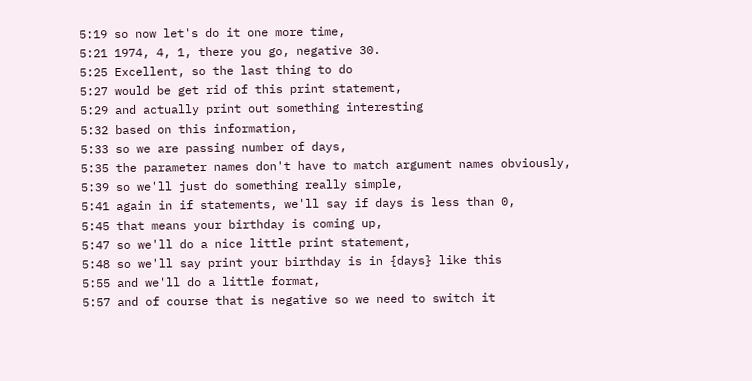5:19 so now let's do it one more time,
5:21 1974, 4, 1, there you go, negative 30.
5:25 Excellent, so the last thing to do
5:27 would be get rid of this print statement,
5:29 and actually print out something interesting
5:32 based on this information,
5:33 so we are passing number of days,
5:35 the parameter names don't have to match argument names obviously,
5:39 so we'll just do something really simple,
5:41 again in if statements, we'll say if days is less than 0,
5:45 that means your birthday is coming up,
5:47 so we'll do a nice little print statement,
5:48 so we'll say print your birthday is in {days} like this
5:55 and we'll do a little format,
5:57 and of course that is negative so we need to switch it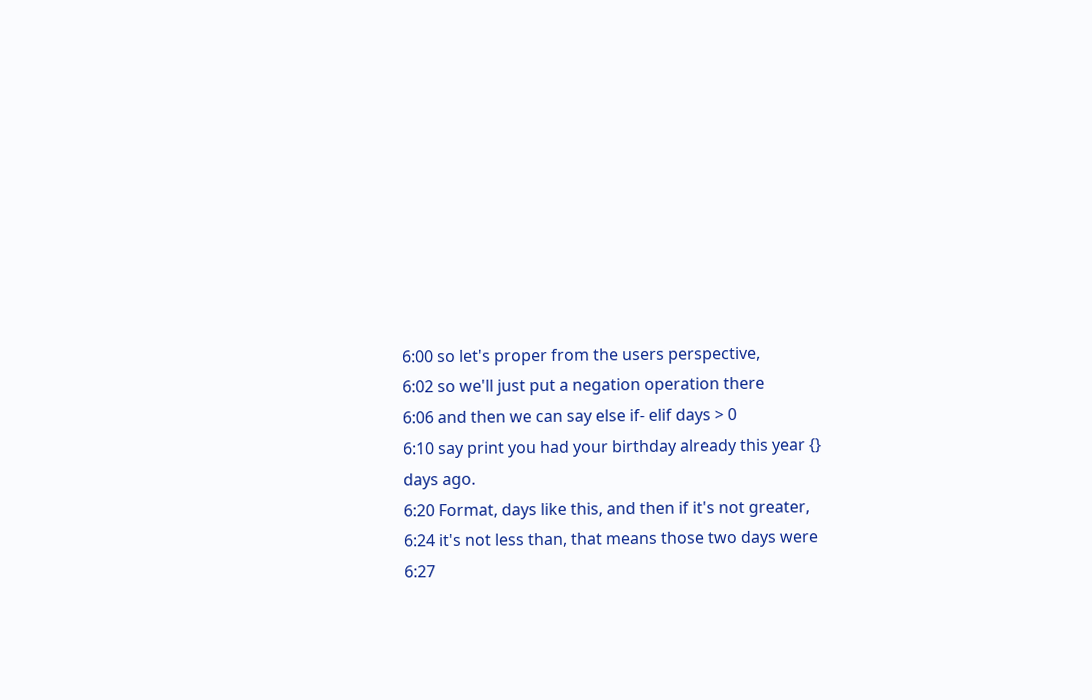6:00 so let's proper from the users perspective,
6:02 so we'll just put a negation operation there
6:06 and then we can say else if- elif days > 0
6:10 say print you had your birthday already this year {} days ago.
6:20 Format, days like this, and then if it's not greater,
6:24 it's not less than, that means those two days were
6:27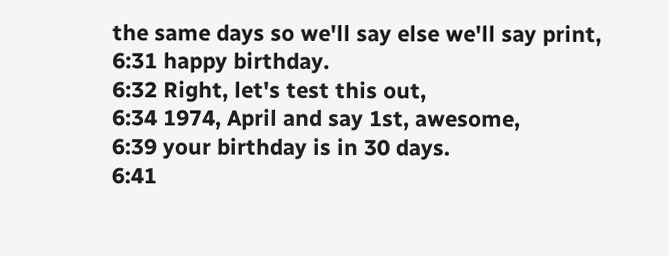the same days so we'll say else we'll say print,
6:31 happy birthday.
6:32 Right, let's test this out,
6:34 1974, April and say 1st, awesome,
6:39 your birthday is in 30 days.
6:41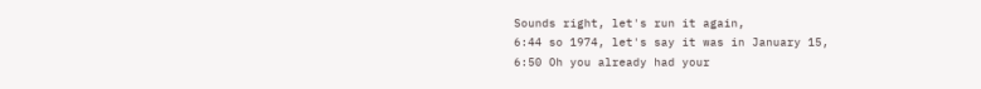Sounds right, let's run it again,
6:44 so 1974, let's say it was in January 15,
6:50 Oh you already had your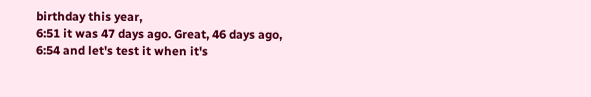birthday this year,
6:51 it was 47 days ago. Great, 46 days ago,
6:54 and let's test it when it's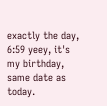exactly the day,
6:59 yeey, it's my birthday, same date as today.